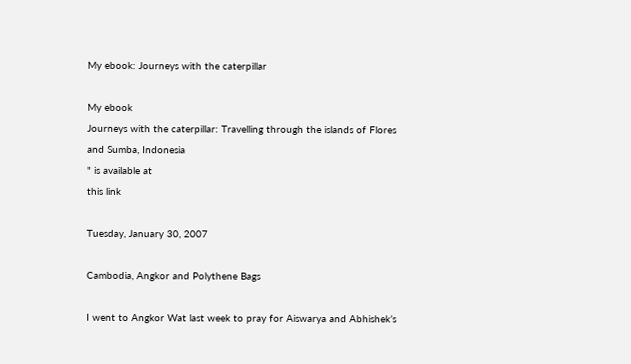My ebook: Journeys with the caterpillar

My ebook
Journeys with the caterpillar: Travelling through the islands of Flores
and Sumba, Indonesia
" is available at
this link

Tuesday, January 30, 2007

Cambodia, Angkor and Polythene Bags

I went to Angkor Wat last week to pray for Aiswarya and Abhishek’s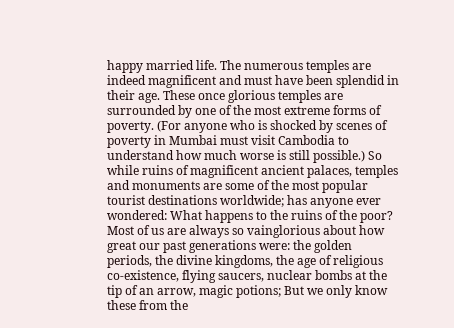happy married life. The numerous temples are indeed magnificent and must have been splendid in their age. These once glorious temples are surrounded by one of the most extreme forms of poverty. (For anyone who is shocked by scenes of poverty in Mumbai must visit Cambodia to understand how much worse is still possible.) So while ruins of magnificent ancient palaces, temples and monuments are some of the most popular tourist destinations worldwide; has anyone ever wondered: What happens to the ruins of the poor? Most of us are always so vainglorious about how great our past generations were: the golden periods, the divine kingdoms, the age of religious co-existence, flying saucers, nuclear bombs at the tip of an arrow, magic potions; But we only know these from the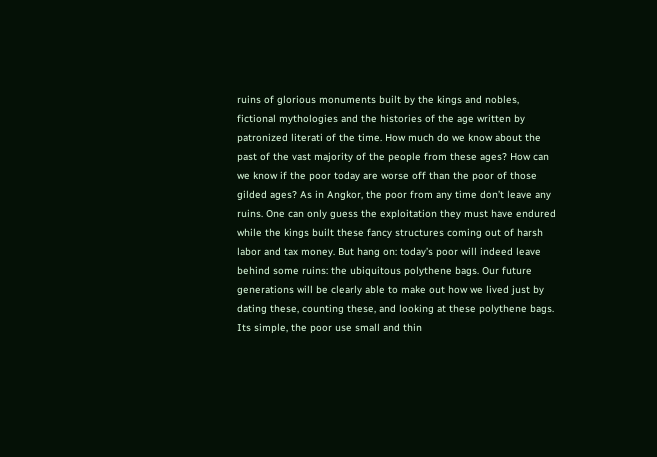ruins of glorious monuments built by the kings and nobles, fictional mythologies and the histories of the age written by patronized literati of the time. How much do we know about the past of the vast majority of the people from these ages? How can we know if the poor today are worse off than the poor of those gilded ages? As in Angkor, the poor from any time don’t leave any ruins. One can only guess the exploitation they must have endured while the kings built these fancy structures coming out of harsh labor and tax money. But hang on: today’s poor will indeed leave behind some ruins: the ubiquitous polythene bags. Our future generations will be clearly able to make out how we lived just by dating these, counting these, and looking at these polythene bags. Its simple, the poor use small and thin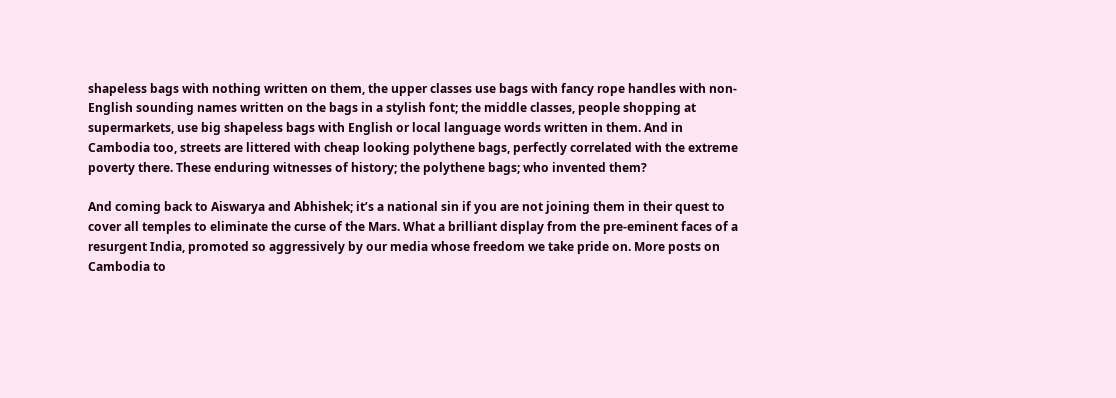shapeless bags with nothing written on them, the upper classes use bags with fancy rope handles with non-English sounding names written on the bags in a stylish font; the middle classes, people shopping at supermarkets, use big shapeless bags with English or local language words written in them. And in Cambodia too, streets are littered with cheap looking polythene bags, perfectly correlated with the extreme poverty there. These enduring witnesses of history; the polythene bags; who invented them?

And coming back to Aiswarya and Abhishek; it’s a national sin if you are not joining them in their quest to cover all temples to eliminate the curse of the Mars. What a brilliant display from the pre-eminent faces of a resurgent India, promoted so aggressively by our media whose freedom we take pride on. More posts on Cambodia to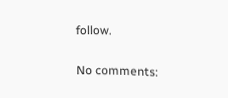follow.

No comments: